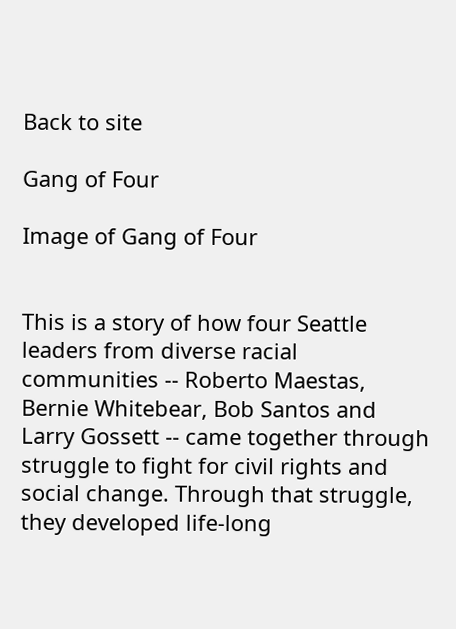Back to site

Gang of Four

Image of Gang of Four


This is a story of how four Seattle leaders from diverse racial communities -- Roberto Maestas, Bernie Whitebear, Bob Santos and Larry Gossett -- came together through struggle to fight for civil rights and social change. Through that struggle, they developed life-long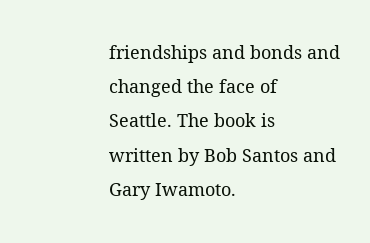friendships and bonds and changed the face of Seattle. The book is written by Bob Santos and Gary Iwamoto.